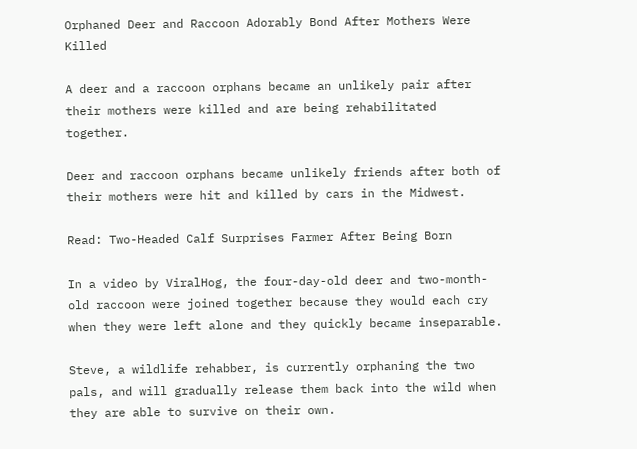Orphaned Deer and Raccoon Adorably Bond After Mothers Were Killed

A deer and a raccoon orphans became an unlikely pair after their mothers were killed and are being rehabilitated together.

Deer and raccoon orphans became unlikely friends after both of their mothers were hit and killed by cars in the Midwest.

Read: Two-Headed Calf Surprises Farmer After Being Born

In a video by ViralHog, the four-day-old deer and two-month-old raccoon were joined together because they would each cry when they were left alone and they quickly became inseparable.

Steve, a wildlife rehabber, is currently orphaning the two pals, and will gradually release them back into the wild when they are able to survive on their own.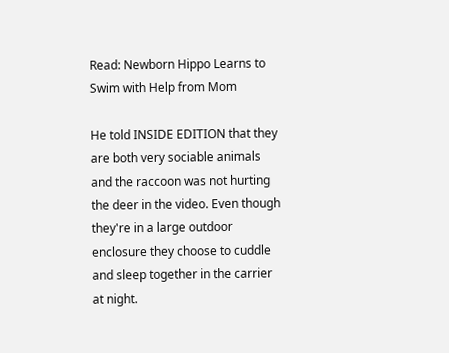Read: Newborn Hippo Learns to Swim with Help from Mom

He told INSIDE EDITION that they are both very sociable animals and the raccoon was not hurting the deer in the video. Even though they're in a large outdoor enclosure they choose to cuddle and sleep together in the carrier at night.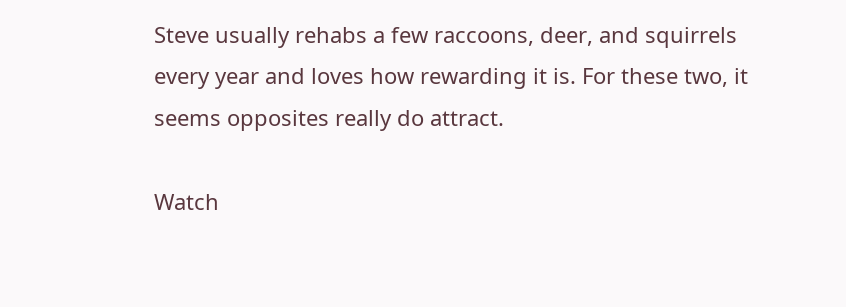Steve usually rehabs a few raccoons, deer, and squirrels every year and loves how rewarding it is. For these two, it seems opposites really do attract.

Watch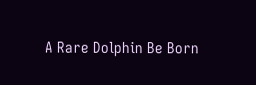A Rare Dolphin Be Born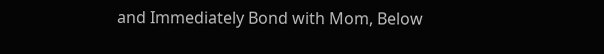and Immediately Bond with Mom, Below